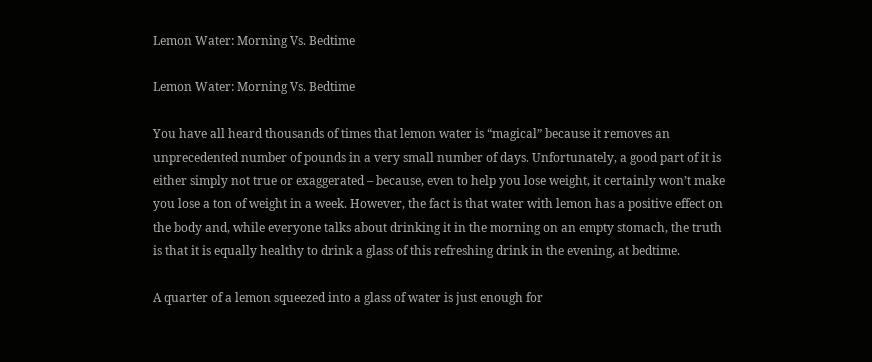Lemon Water: Morning Vs. Bedtime

Lemon Water: Morning Vs. Bedtime

You have all heard thousands of times that lemon water is “magical” because it removes an unprecedented number of pounds in a very small number of days. Unfortunately, a good part of it is either simply not true or exaggerated – because, even to help you lose weight, it certainly won’t make you lose a ton of weight in a week. However, the fact is that water with lemon has a positive effect on the body and, while everyone talks about drinking it in the morning on an empty stomach, the truth is that it is equally healthy to drink a glass of this refreshing drink in the evening, at bedtime.

A quarter of a lemon squeezed into a glass of water is just enough for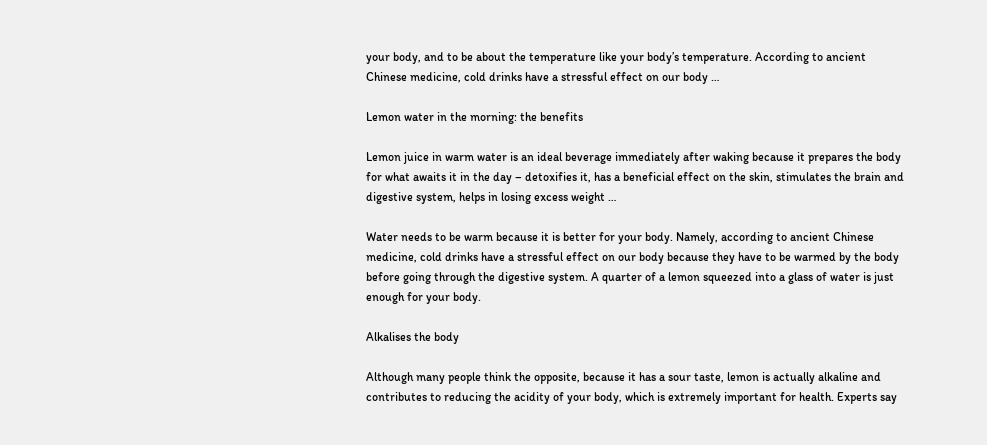your body, and to be about the temperature like your body’s temperature. According to ancient Chinese medicine, cold drinks have a stressful effect on our body …

Lemon water in the morning: the benefits

Lemon juice in warm water is an ideal beverage immediately after waking because it prepares the body for what awaits it in the day – detoxifies it, has a beneficial effect on the skin, stimulates the brain and digestive system, helps in losing excess weight …

Water needs to be warm because it is better for your body. Namely, according to ancient Chinese medicine, cold drinks have a stressful effect on our body because they have to be warmed by the body before going through the digestive system. A quarter of a lemon squeezed into a glass of water is just enough for your body.

Alkalises the body

Although many people think the opposite, because it has a sour taste, lemon is actually alkaline and contributes to reducing the acidity of your body, which is extremely important for health. Experts say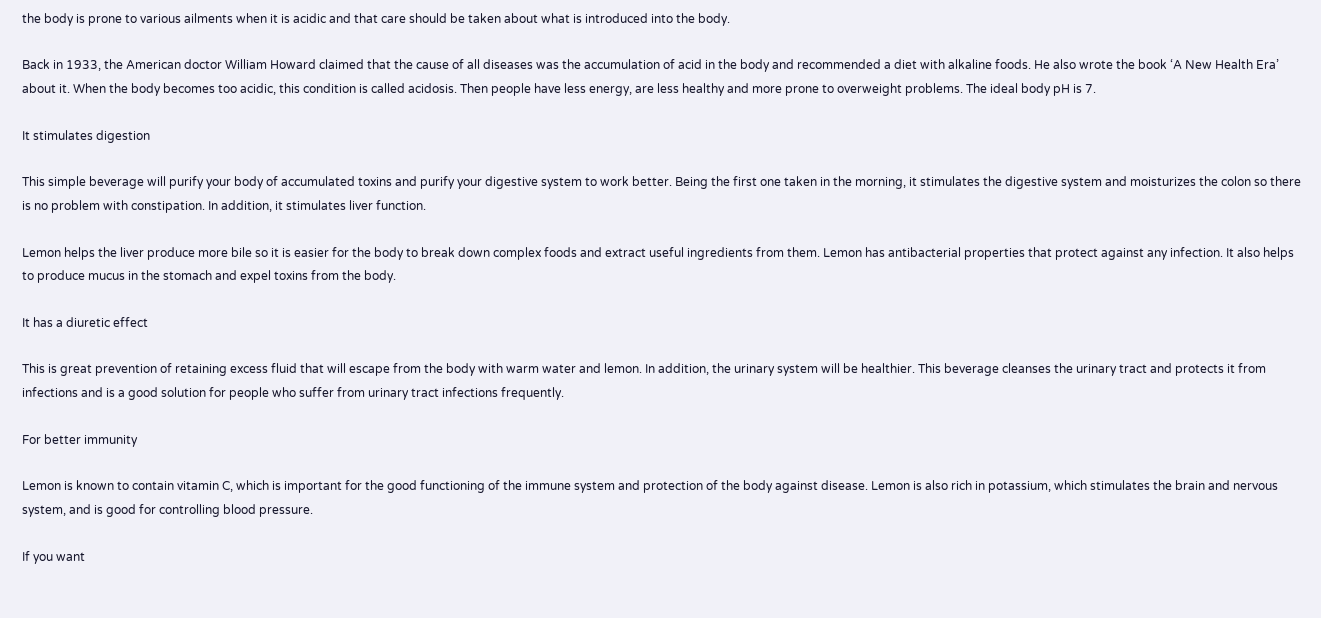the body is prone to various ailments when it is acidic and that care should be taken about what is introduced into the body.

Back in 1933, the American doctor William Howard claimed that the cause of all diseases was the accumulation of acid in the body and recommended a diet with alkaline foods. He also wrote the book ‘A New Health Era’ about it. When the body becomes too acidic, this condition is called acidosis. Then people have less energy, are less healthy and more prone to overweight problems. The ideal body pH is 7.

It stimulates digestion

This simple beverage will purify your body of accumulated toxins and purify your digestive system to work better. Being the first one taken in the morning, it stimulates the digestive system and moisturizes the colon so there is no problem with constipation. In addition, it stimulates liver function.

Lemon helps the liver produce more bile so it is easier for the body to break down complex foods and extract useful ingredients from them. Lemon has antibacterial properties that protect against any infection. It also helps to produce mucus in the stomach and expel toxins from the body.

It has a diuretic effect

This is great prevention of retaining excess fluid that will escape from the body with warm water and lemon. In addition, the urinary system will be healthier. This beverage cleanses the urinary tract and protects it from infections and is a good solution for people who suffer from urinary tract infections frequently.

For better immunity

Lemon is known to contain vitamin C, which is important for the good functioning of the immune system and protection of the body against disease. Lemon is also rich in potassium, which stimulates the brain and nervous system, and is good for controlling blood pressure.

If you want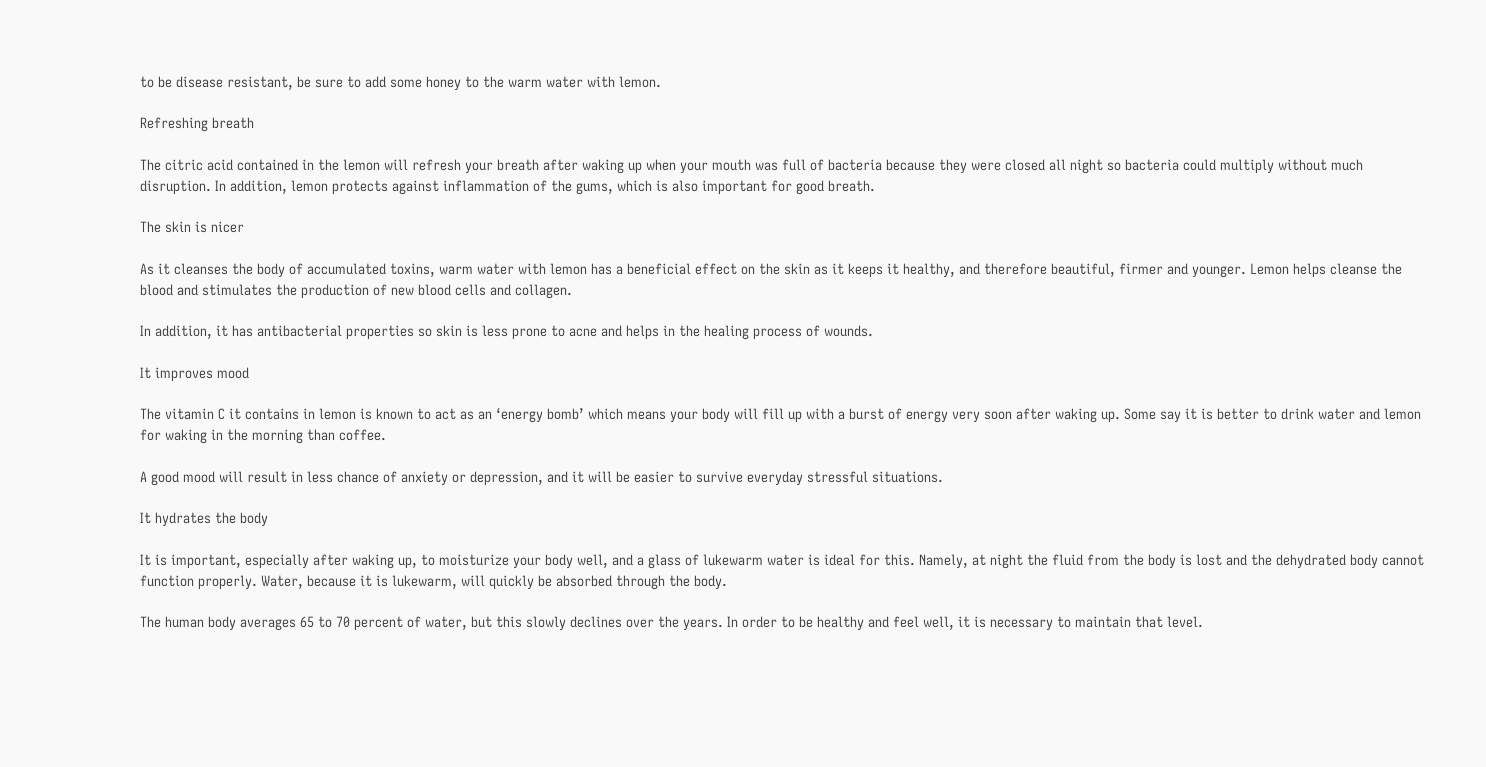to be disease resistant, be sure to add some honey to the warm water with lemon.

Refreshing breath

The citric acid contained in the lemon will refresh your breath after waking up when your mouth was full of bacteria because they were closed all night so bacteria could multiply without much disruption. In addition, lemon protects against inflammation of the gums, which is also important for good breath.

The skin is nicer

As it cleanses the body of accumulated toxins, warm water with lemon has a beneficial effect on the skin as it keeps it healthy, and therefore beautiful, firmer and younger. Lemon helps cleanse the blood and stimulates the production of new blood cells and collagen.

In addition, it has antibacterial properties so skin is less prone to acne and helps in the healing process of wounds.

It improves mood

The vitamin C it contains in lemon is known to act as an ‘energy bomb’ which means your body will fill up with a burst of energy very soon after waking up. Some say it is better to drink water and lemon for waking in the morning than coffee.

A good mood will result in less chance of anxiety or depression, and it will be easier to survive everyday stressful situations.

It hydrates the body

It is important, especially after waking up, to moisturize your body well, and a glass of lukewarm water is ideal for this. Namely, at night the fluid from the body is lost and the dehydrated body cannot function properly. Water, because it is lukewarm, will quickly be absorbed through the body.

The human body averages 65 to 70 percent of water, but this slowly declines over the years. In order to be healthy and feel well, it is necessary to maintain that level.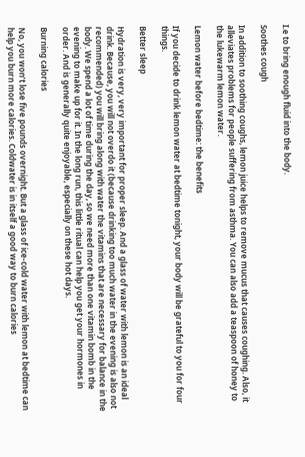I.e to bring enough fluid into the body.

Soothes cough

In addition to soothing coughs, lemon juice helps to remove mucus that causes coughing. Also, it alleviates problems for people suffering from asthma. You can also add a teaspoon of honey to the lukewarm lemon water.

Lemon water before bedtime: the benefits

If you decide to drink lemon water at bedtime tonight, your body will be grateful to you for four things.

Better sleep

Hydration is very, very important for proper sleep. And a glass of water with lemon is an ideal drink. Because, you will not overdo it (because drinking too much water in the evening is also not recommended) you will bring along with water the vitamins that are necessary for balance in the body. We spend a lot of time during the day, so we need more than one vitamin bomb in the evening to make up for it. In the long run, this little ritual can help you get your hormones in order. And is generally quite enjoyable, especially on these hot days.

Burning calories

No, you won’t lose five pounds overnight. But a glass of ice-cold water with lemon at bedtime can help you burn more calories. Coldwater is in itself a good way to burn calories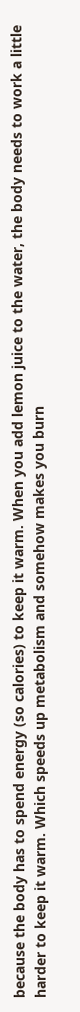because the body has to spend energy (so calories) to keep it warm. When you add lemon juice to the water, the body needs to work a little harder to keep it warm. Which speeds up metabolism and somehow makes you burn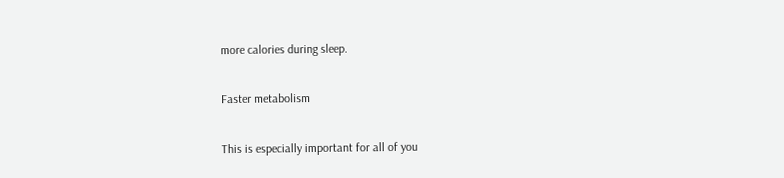more calories during sleep.

Faster metabolism

This is especially important for all of you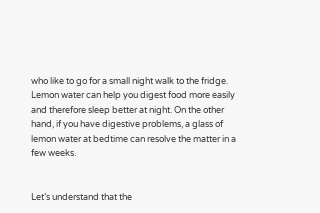who like to go for a small night walk to the fridge. Lemon water can help you digest food more easily and therefore sleep better at night. On the other hand, if you have digestive problems, a glass of lemon water at bedtime can resolve the matter in a few weeks.


Let’s understand that the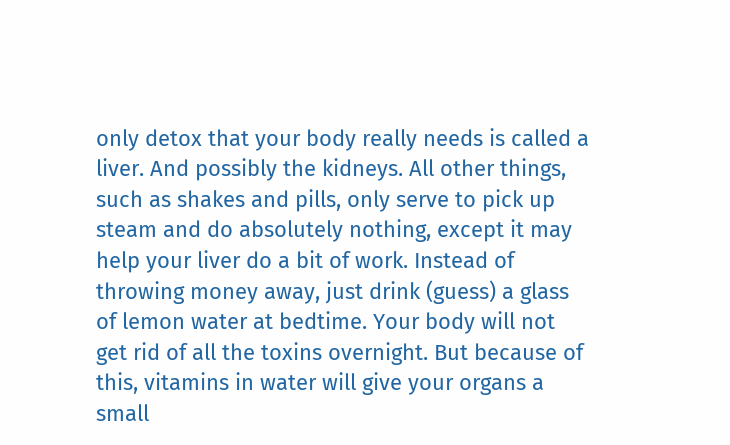only detox that your body really needs is called a liver. And possibly the kidneys. All other things, such as shakes and pills, only serve to pick up steam and do absolutely nothing, except it may help your liver do a bit of work. Instead of throwing money away, just drink (guess) a glass of lemon water at bedtime. Your body will not get rid of all the toxins overnight. But because of this, vitamins in water will give your organs a small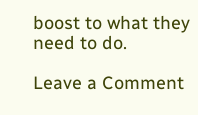boost to what they need to do.

Leave a Comment